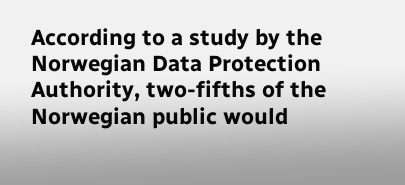According to a study by the Norwegian Data Protection Authority, two-fifths of the Norwegian public would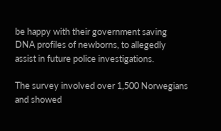be happy with their government saving DNA profiles of newborns, to allegedly assist in future police investigations.

The survey involved over 1,500 Norwegians and showed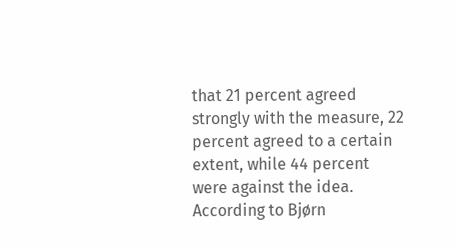that 21 percent agreed strongly with the measure, 22 percent agreed to a certain extent, while 44 percent were against the idea. According to Bjørn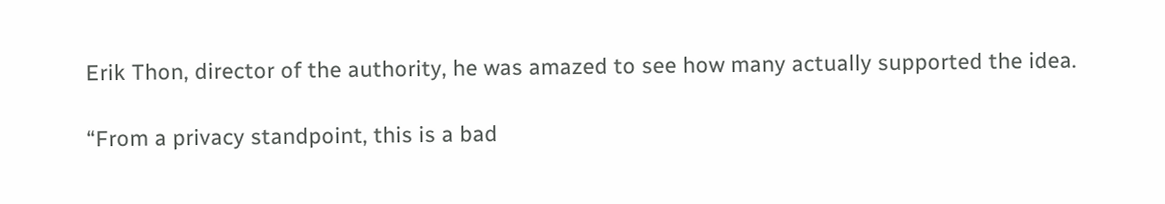Erik Thon, director of the authority, he was amazed to see how many actually supported the idea.

“From a privacy standpoint, this is a bad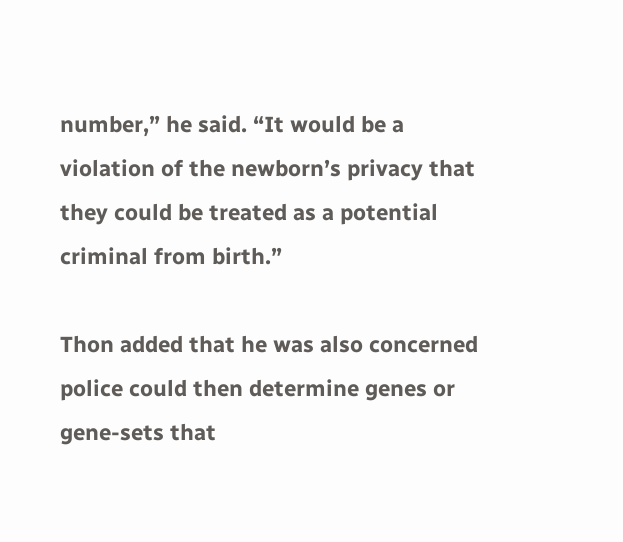number,” he said. “It would be a violation of the newborn’s privacy that they could be treated as a potential criminal from birth.”

Thon added that he was also concerned police could then determine genes or gene-sets that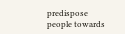predispose people towards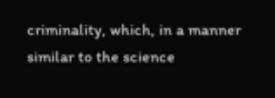criminality, which, in a manner similar to the science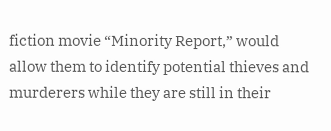fiction movie “Minority Report,” would allow them to identify potential thieves and murderers while they are still in their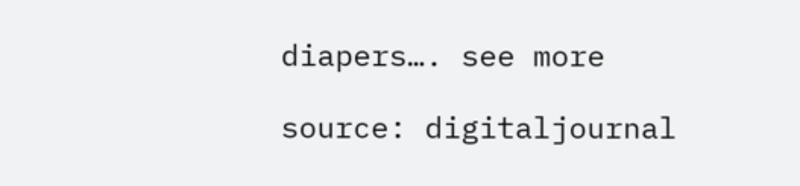diapers…. see more

source: digitaljournal